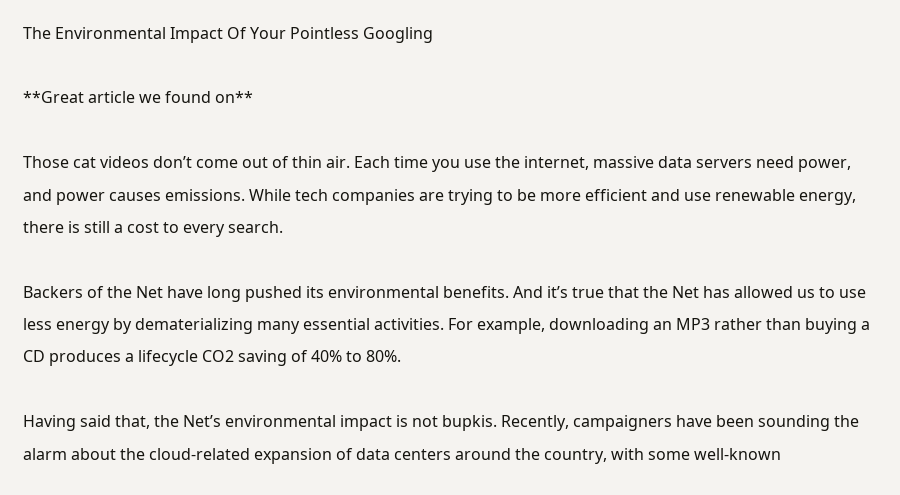The Environmental Impact Of Your Pointless Googling

**Great article we found on**

Those cat videos don’t come out of thin air. Each time you use the internet, massive data servers need power, and power causes emissions. While tech companies are trying to be more efficient and use renewable energy, there is still a cost to every search.

Backers of the Net have long pushed its environmental benefits. And it’s true that the Net has allowed us to use less energy by dematerializing many essential activities. For example, downloading an MP3 rather than buying a CD produces a lifecycle CO2 saving of 40% to 80%.

Having said that, the Net’s environmental impact is not bupkis. Recently, campaigners have been sounding the alarm about the cloud-related expansion of data centers around the country, with some well-known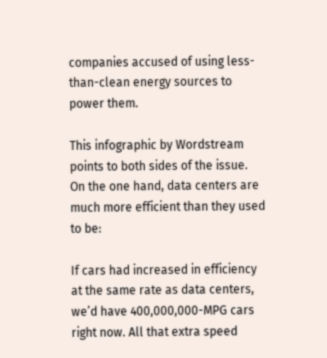companies accused of using less-than-clean energy sources to power them.

This infographic by Wordstream points to both sides of the issue. On the one hand, data centers are much more efficient than they used to be:

If cars had increased in efficiency at the same rate as data centers, we’d have 400,000,000-MPG cars right now. All that extra speed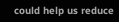could help us reduce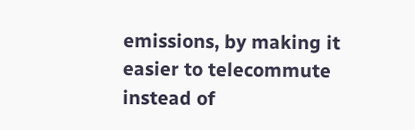emissions, by making it easier to telecommute instead of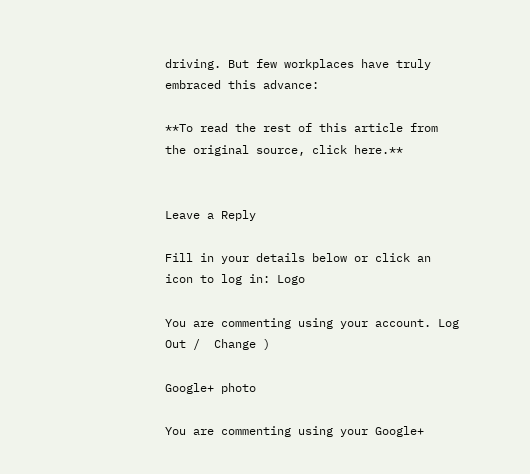driving. But few workplaces have truly embraced this advance:

**To read the rest of this article from the original source, click here.**


Leave a Reply

Fill in your details below or click an icon to log in: Logo

You are commenting using your account. Log Out /  Change )

Google+ photo

You are commenting using your Google+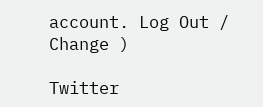account. Log Out /  Change )

Twitter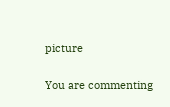picture

You are commenting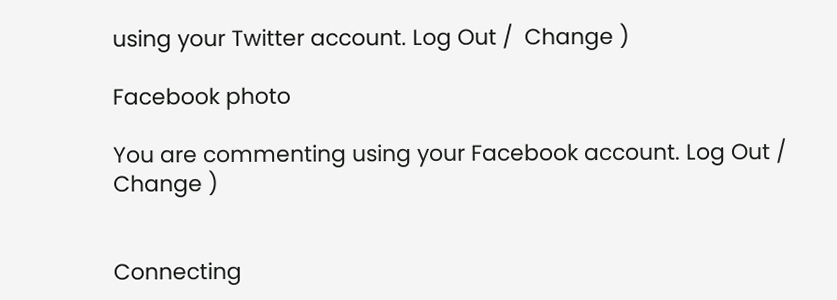using your Twitter account. Log Out /  Change )

Facebook photo

You are commenting using your Facebook account. Log Out /  Change )


Connecting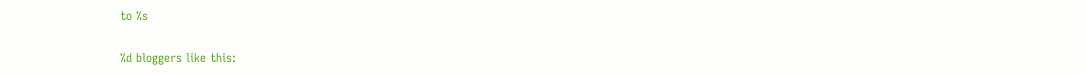to %s

%d bloggers like this: